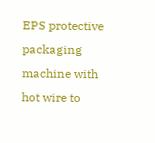EPS protective packaging machine with hot wire to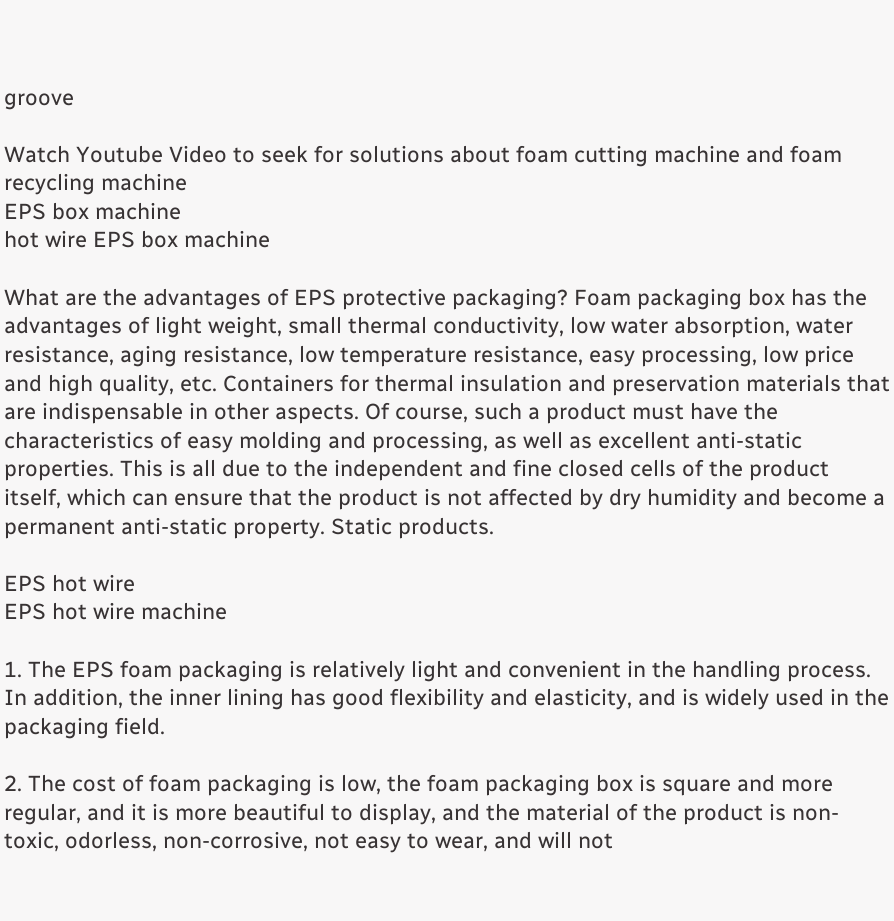groove

Watch Youtube Video to seek for solutions about foam cutting machine and foam recycling machine
EPS box machine
hot wire EPS box machine

What are the advantages of EPS protective packaging? Foam packaging box has the advantages of light weight, small thermal conductivity, low water absorption, water resistance, aging resistance, low temperature resistance, easy processing, low price and high quality, etc. Containers for thermal insulation and preservation materials that are indispensable in other aspects. Of course, such a product must have the characteristics of easy molding and processing, as well as excellent anti-static properties. This is all due to the independent and fine closed cells of the product itself, which can ensure that the product is not affected by dry humidity and become a permanent anti-static property. Static products.

EPS hot wire
EPS hot wire machine

1. The EPS foam packaging is relatively light and convenient in the handling process. In addition, the inner lining has good flexibility and elasticity, and is widely used in the packaging field.

2. The cost of foam packaging is low, the foam packaging box is square and more regular, and it is more beautiful to display, and the material of the product is non-toxic, odorless, non-corrosive, not easy to wear, and will not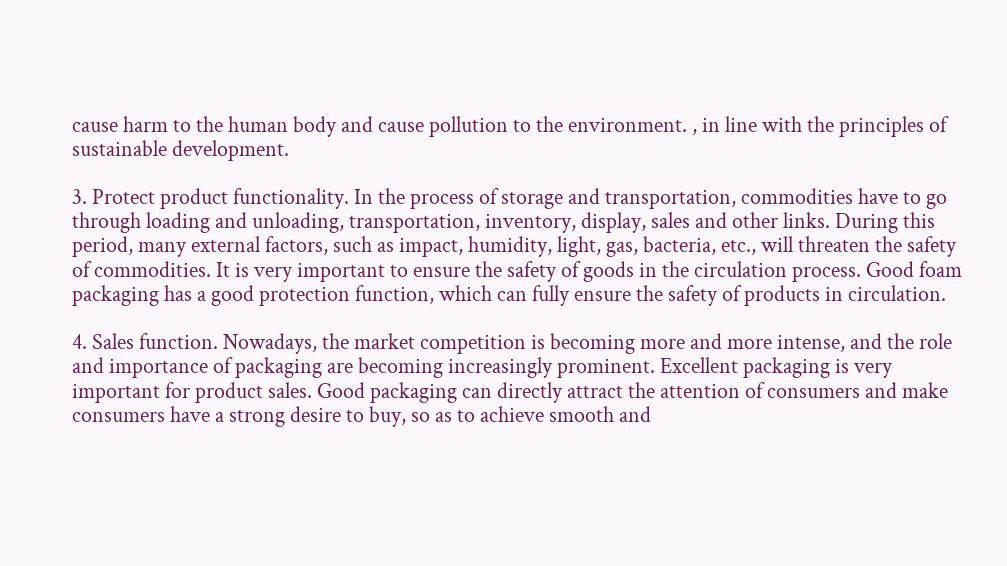cause harm to the human body and cause pollution to the environment. , in line with the principles of sustainable development.

3. Protect product functionality. In the process of storage and transportation, commodities have to go through loading and unloading, transportation, inventory, display, sales and other links. During this period, many external factors, such as impact, humidity, light, gas, bacteria, etc., will threaten the safety of commodities. It is very important to ensure the safety of goods in the circulation process. Good foam packaging has a good protection function, which can fully ensure the safety of products in circulation.

4. Sales function. Nowadays, the market competition is becoming more and more intense, and the role and importance of packaging are becoming increasingly prominent. Excellent packaging is very important for product sales. Good packaging can directly attract the attention of consumers and make consumers have a strong desire to buy, so as to achieve smooth and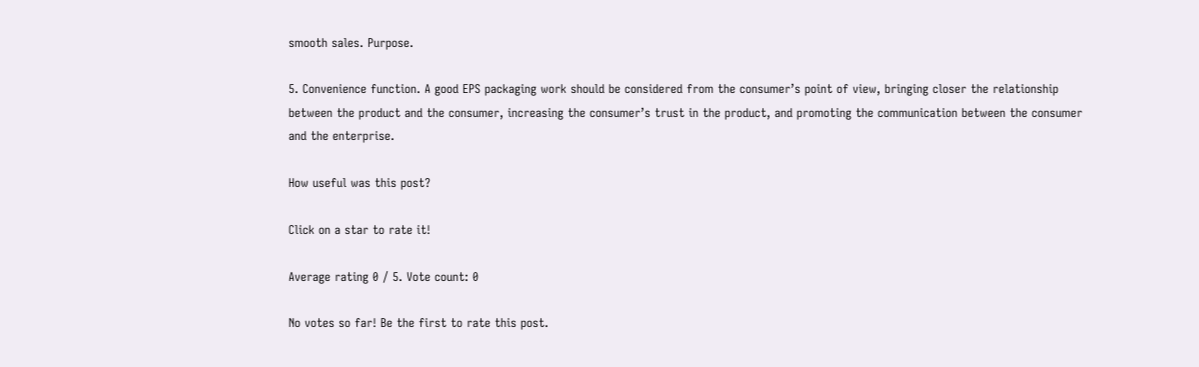smooth sales. Purpose.

5. Convenience function. A good EPS packaging work should be considered from the consumer’s point of view, bringing closer the relationship between the product and the consumer, increasing the consumer’s trust in the product, and promoting the communication between the consumer and the enterprise.

How useful was this post?

Click on a star to rate it!

Average rating 0 / 5. Vote count: 0

No votes so far! Be the first to rate this post.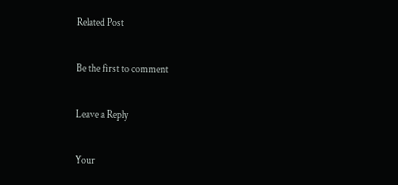Related Post

Be the first to comment

Leave a Reply

Your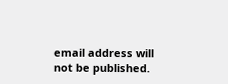email address will not be published.